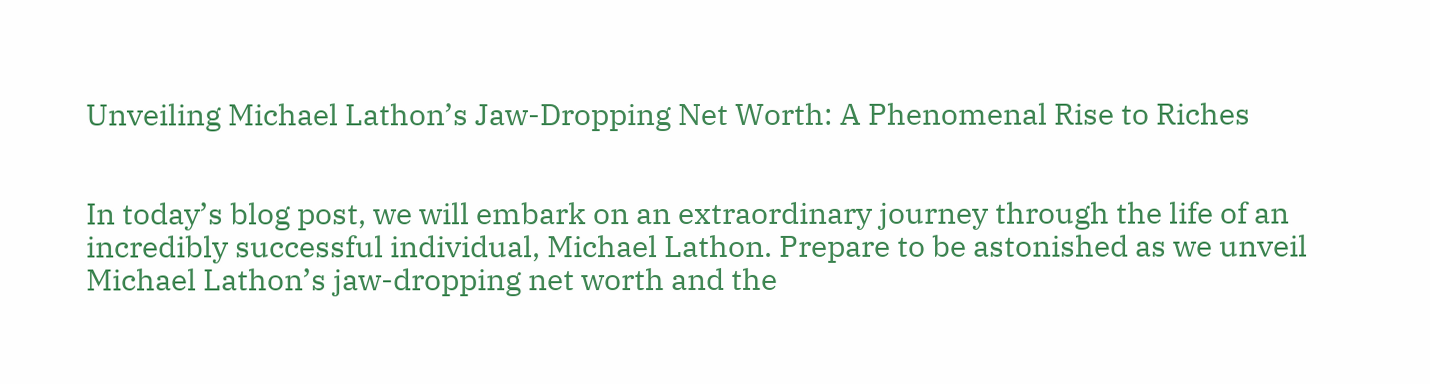Unveiling Michael Lathon’s Jaw-Dropping Net Worth: A Phenomenal Rise to Riches


In today’s blog post, we will embark on an extraordinary journey through the life of an incredibly successful individual, Michael Lathon. Prepare to be astonished as we unveil Michael Lathon’s jaw-dropping net worth and the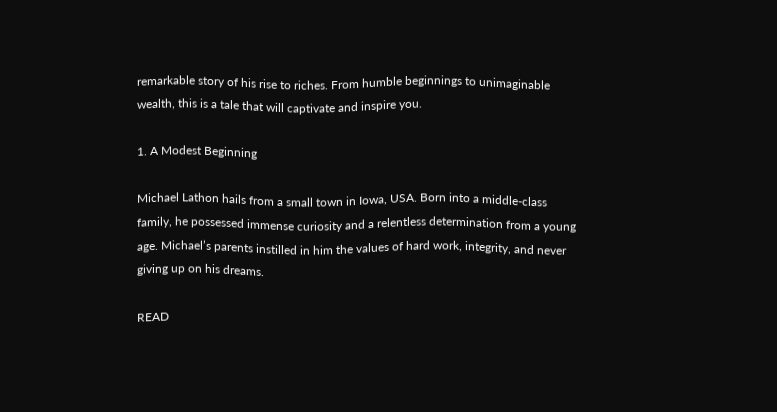remarkable story of his rise to riches. From humble beginnings to unimaginable wealth, this is a tale that will captivate and inspire you.

1. A Modest Beginning

Michael Lathon hails from a small town in Iowa, USA. Born into a middle-class family, he possessed immense curiosity and a relentless determination from a young age. Michael’s parents instilled in him the values of hard work, integrity, and never giving up on his dreams.

READ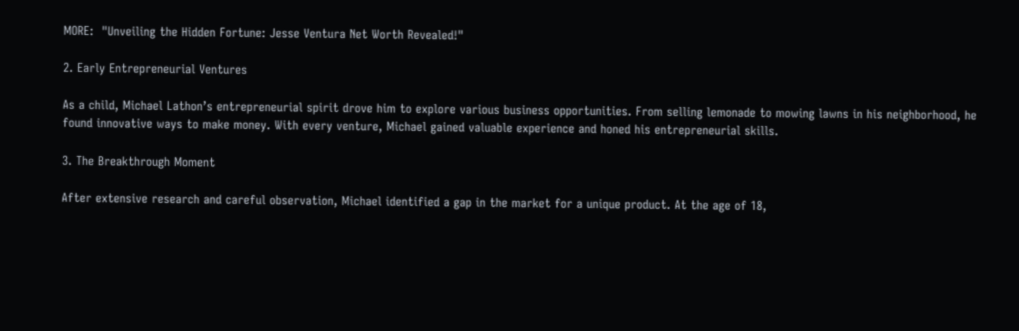MORE:  "Unveiling the Hidden Fortune: Jesse Ventura Net Worth Revealed!"

2. Early Entrepreneurial Ventures

As a child, Michael Lathon’s entrepreneurial spirit drove him to explore various business opportunities. From selling lemonade to mowing lawns in his neighborhood, he found innovative ways to make money. With every venture, Michael gained valuable experience and honed his entrepreneurial skills.

3. The Breakthrough Moment

After extensive research and careful observation, Michael identified a gap in the market for a unique product. At the age of 18,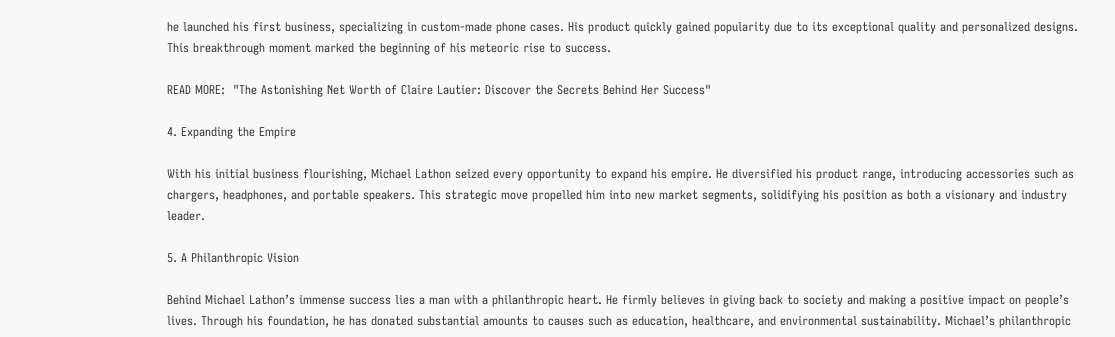he launched his first business, specializing in custom-made phone cases. His product quickly gained popularity due to its exceptional quality and personalized designs. This breakthrough moment marked the beginning of his meteoric rise to success.

READ MORE:  "The Astonishing Net Worth of Claire Lautier: Discover the Secrets Behind Her Success"

4. Expanding the Empire

With his initial business flourishing, Michael Lathon seized every opportunity to expand his empire. He diversified his product range, introducing accessories such as chargers, headphones, and portable speakers. This strategic move propelled him into new market segments, solidifying his position as both a visionary and industry leader.

5. A Philanthropic Vision

Behind Michael Lathon’s immense success lies a man with a philanthropic heart. He firmly believes in giving back to society and making a positive impact on people’s lives. Through his foundation, he has donated substantial amounts to causes such as education, healthcare, and environmental sustainability. Michael’s philanthropic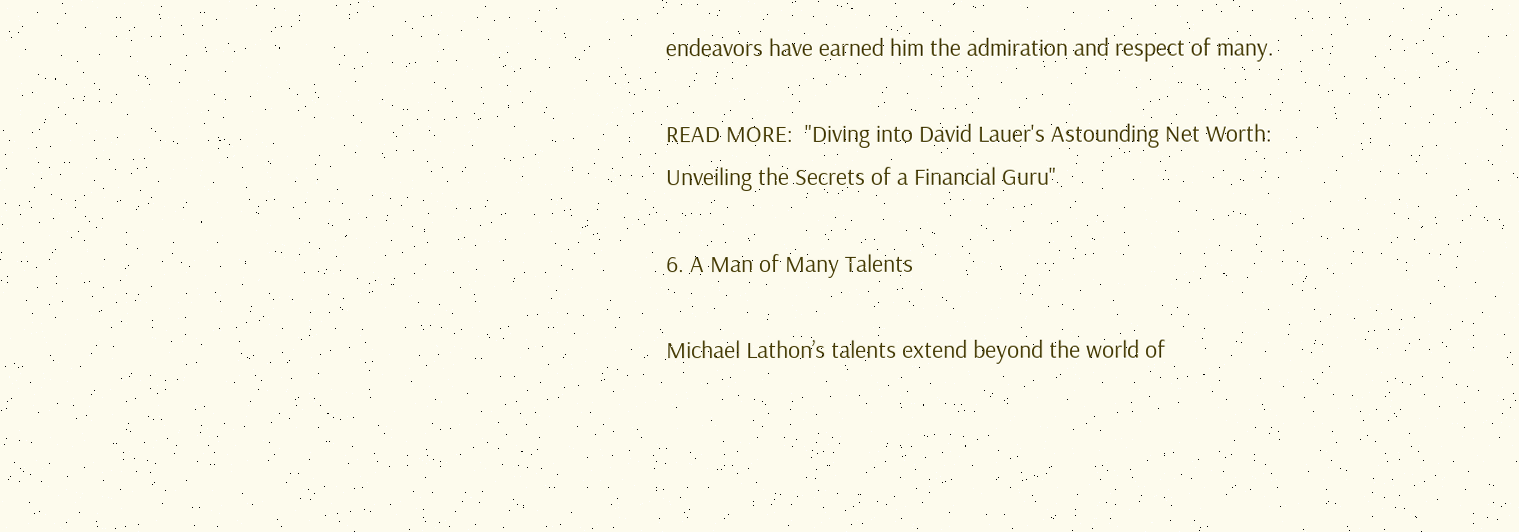endeavors have earned him the admiration and respect of many.

READ MORE:  "Diving into David Lauer's Astounding Net Worth: Unveiling the Secrets of a Financial Guru"

6. A Man of Many Talents

Michael Lathon’s talents extend beyond the world of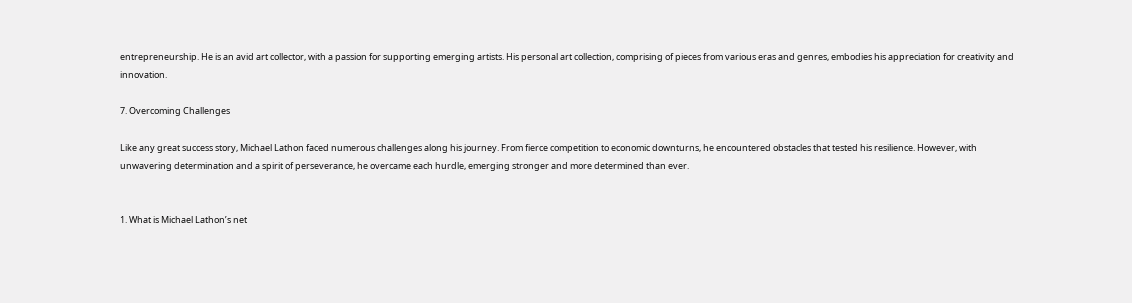entrepreneurship. He is an avid art collector, with a passion for supporting emerging artists. His personal art collection, comprising of pieces from various eras and genres, embodies his appreciation for creativity and innovation.

7. Overcoming Challenges

Like any great success story, Michael Lathon faced numerous challenges along his journey. From fierce competition to economic downturns, he encountered obstacles that tested his resilience. However, with unwavering determination and a spirit of perseverance, he overcame each hurdle, emerging stronger and more determined than ever.


1. What is Michael Lathon’s net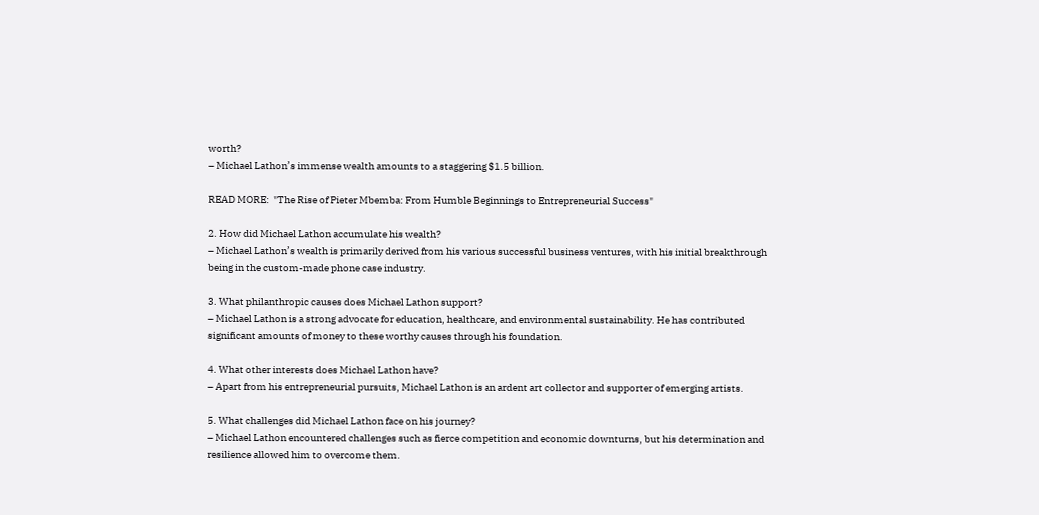worth?
– Michael Lathon’s immense wealth amounts to a staggering $1.5 billion.

READ MORE:  "The Rise of Pieter Mbemba: From Humble Beginnings to Entrepreneurial Success"

2. How did Michael Lathon accumulate his wealth?
– Michael Lathon’s wealth is primarily derived from his various successful business ventures, with his initial breakthrough being in the custom-made phone case industry.

3. What philanthropic causes does Michael Lathon support?
– Michael Lathon is a strong advocate for education, healthcare, and environmental sustainability. He has contributed significant amounts of money to these worthy causes through his foundation.

4. What other interests does Michael Lathon have?
– Apart from his entrepreneurial pursuits, Michael Lathon is an ardent art collector and supporter of emerging artists.

5. What challenges did Michael Lathon face on his journey?
– Michael Lathon encountered challenges such as fierce competition and economic downturns, but his determination and resilience allowed him to overcome them.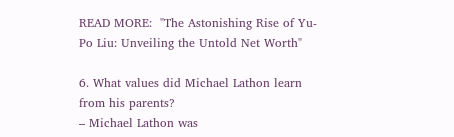READ MORE:  "The Astonishing Rise of Yu-Po Liu: Unveiling the Untold Net Worth"

6. What values did Michael Lathon learn from his parents?
– Michael Lathon was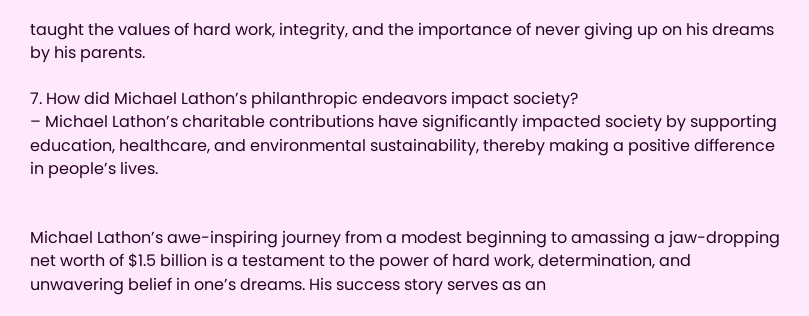taught the values of hard work, integrity, and the importance of never giving up on his dreams by his parents.

7. How did Michael Lathon’s philanthropic endeavors impact society?
– Michael Lathon’s charitable contributions have significantly impacted society by supporting education, healthcare, and environmental sustainability, thereby making a positive difference in people’s lives.


Michael Lathon’s awe-inspiring journey from a modest beginning to amassing a jaw-dropping net worth of $1.5 billion is a testament to the power of hard work, determination, and unwavering belief in one’s dreams. His success story serves as an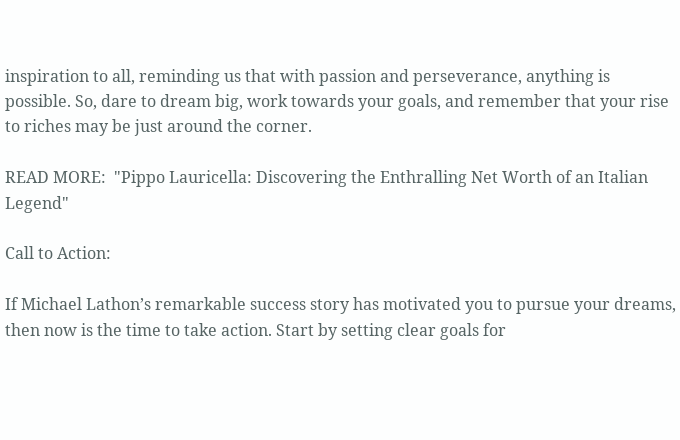inspiration to all, reminding us that with passion and perseverance, anything is possible. So, dare to dream big, work towards your goals, and remember that your rise to riches may be just around the corner.

READ MORE:  "Pippo Lauricella: Discovering the Enthralling Net Worth of an Italian Legend"

Call to Action:

If Michael Lathon’s remarkable success story has motivated you to pursue your dreams, then now is the time to take action. Start by setting clear goals for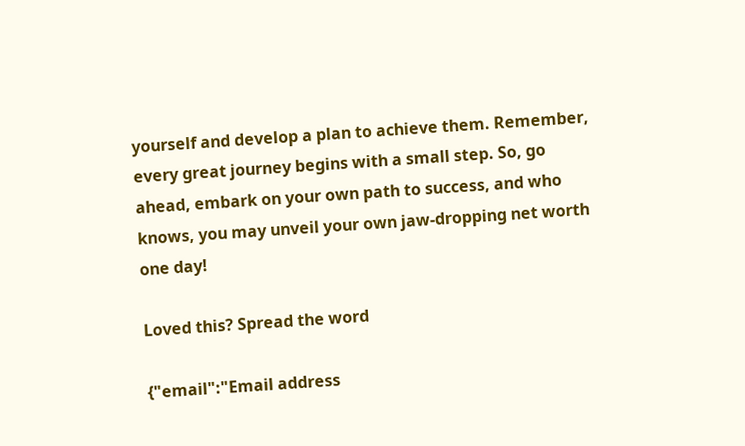yourself and develop a plan to achieve them. Remember, every great journey begins with a small step. So, go ahead, embark on your own path to success, and who knows, you may unveil your own jaw-dropping net worth one day!

Loved this? Spread the word

{"email":"Email address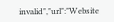invalid","url":"Website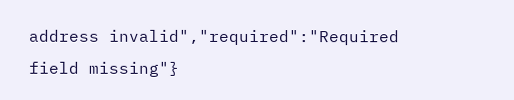address invalid","required":"Required field missing"}